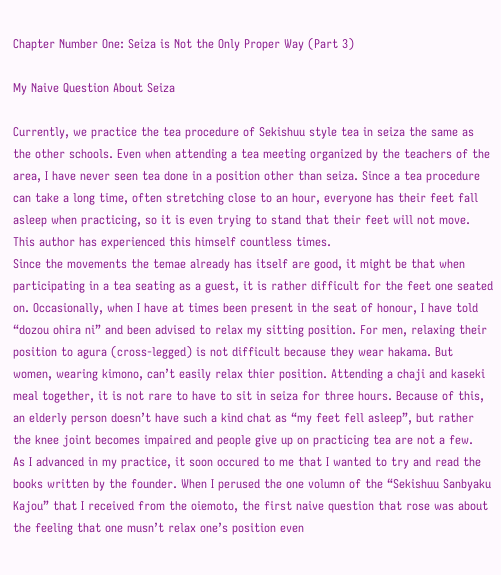Chapter Number One: Seiza is Not the Only Proper Way (Part 3)

My Naive Question About Seiza

Currently, we practice the tea procedure of Sekishuu style tea in seiza the same as the other schools. Even when attending a tea meeting organized by the teachers of the area, I have never seen tea done in a position other than seiza. Since a tea procedure can take a long time, often stretching close to an hour, everyone has their feet fall asleep when practicing, so it is even trying to stand that their feet will not move. This author has experienced this himself countless times.
Since the movements the temae already has itself are good, it might be that when participating in a tea seating as a guest, it is rather difficult for the feet one seated on. Occasionally, when I have at times been present in the seat of honour, I have told “dozou ohira ni” and been advised to relax my sitting position. For men, relaxing their position to agura (cross-legged) is not difficult because they wear hakama. But women, wearing kimono, can’t easily relax thier position. Attending a chaji and kaseki meal together, it is not rare to have to sit in seiza for three hours. Because of this, an elderly person doesn’t have such a kind chat as “my feet fell asleep”, but rather the knee joint becomes impaired and people give up on practicing tea are not a few.
As I advanced in my practice, it soon occured to me that I wanted to try and read the books written by the founder. When I perused the one volumn of the “Sekishuu Sanbyaku Kajou” that I received from the oiemoto, the first naive question that rose was about the feeling that one musn’t relax one’s position even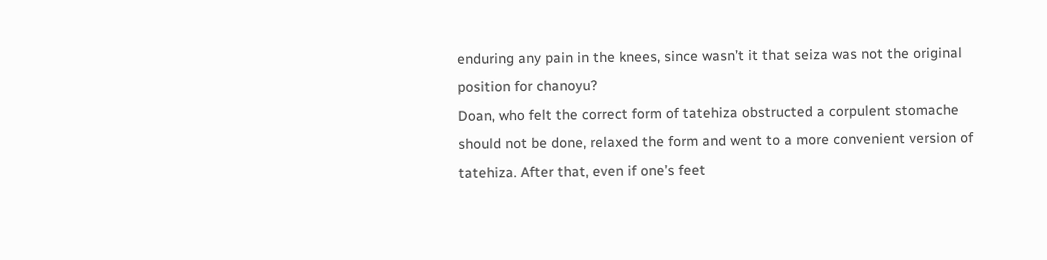enduring any pain in the knees, since wasn’t it that seiza was not the original position for chanoyu?
Doan, who felt the correct form of tatehiza obstructed a corpulent stomache should not be done, relaxed the form and went to a more convenient version of tatehiza. After that, even if one’s feet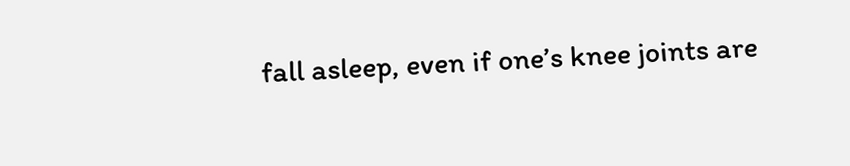fall asleep, even if one’s knee joints are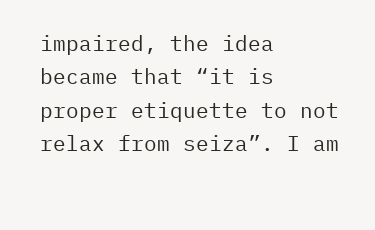impaired, the idea became that “it is proper etiquette to not relax from seiza”. I am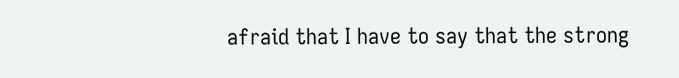afraid that I have to say that the strong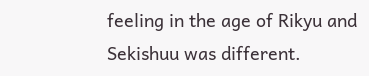feeling in the age of Rikyu and Sekishuu was different.